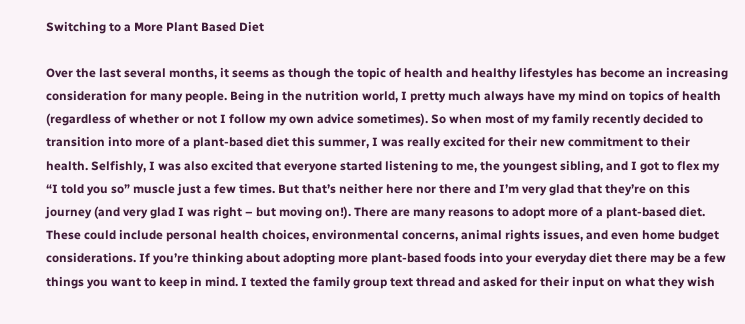Switching to a More Plant Based Diet

Over the last several months, it seems as though the topic of health and healthy lifestyles has become an increasing consideration for many people. Being in the nutrition world, I pretty much always have my mind on topics of health (regardless of whether or not I follow my own advice sometimes). So when most of my family recently decided to transition into more of a plant-based diet this summer, I was really excited for their new commitment to their health. Selfishly, I was also excited that everyone started listening to me, the youngest sibling, and I got to flex my “I told you so” muscle just a few times. But that’s neither here nor there and I’m very glad that they’re on this journey (and very glad I was right – but moving on!). There are many reasons to adopt more of a plant-based diet. These could include personal health choices, environmental concerns, animal rights issues, and even home budget considerations. If you’re thinking about adopting more plant-based foods into your everyday diet there may be a few things you want to keep in mind. I texted the family group text thread and asked for their input on what they wish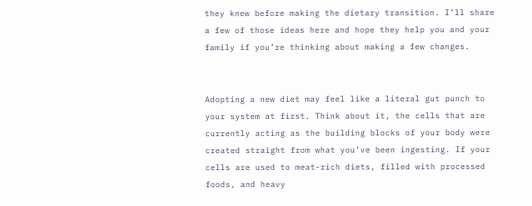they knew before making the dietary transition. I’ll share a few of those ideas here and hope they help you and your family if you’re thinking about making a few changes.


Adopting a new diet may feel like a literal gut punch to your system at first. Think about it, the cells that are currently acting as the building blocks of your body were created straight from what you’ve been ingesting. If your cells are used to meat-rich diets, filled with processed foods, and heavy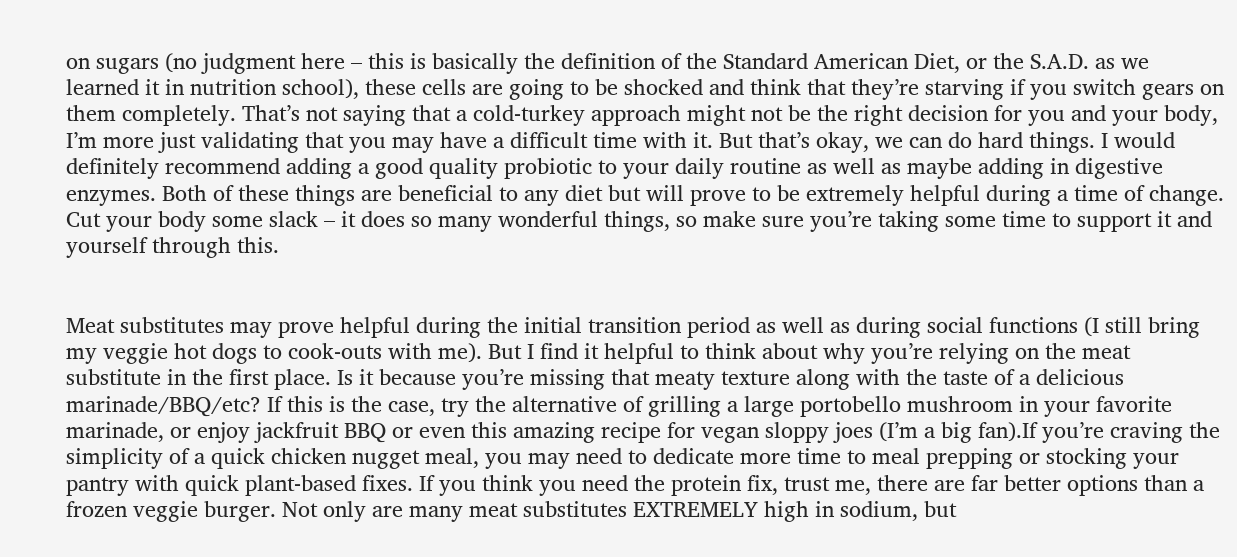on sugars (no judgment here – this is basically the definition of the Standard American Diet, or the S.A.D. as we learned it in nutrition school), these cells are going to be shocked and think that they’re starving if you switch gears on them completely. That’s not saying that a cold-turkey approach might not be the right decision for you and your body, I’m more just validating that you may have a difficult time with it. But that’s okay, we can do hard things. I would definitely recommend adding a good quality probiotic to your daily routine as well as maybe adding in digestive enzymes. Both of these things are beneficial to any diet but will prove to be extremely helpful during a time of change. Cut your body some slack – it does so many wonderful things, so make sure you’re taking some time to support it and yourself through this.


Meat substitutes may prove helpful during the initial transition period as well as during social functions (I still bring my veggie hot dogs to cook-outs with me). But I find it helpful to think about why you’re relying on the meat substitute in the first place. Is it because you’re missing that meaty texture along with the taste of a delicious marinade/BBQ/etc? If this is the case, try the alternative of grilling a large portobello mushroom in your favorite marinade, or enjoy jackfruit BBQ or even this amazing recipe for vegan sloppy joes (I’m a big fan).If you’re craving the simplicity of a quick chicken nugget meal, you may need to dedicate more time to meal prepping or stocking your pantry with quick plant-based fixes. If you think you need the protein fix, trust me, there are far better options than a frozen veggie burger. Not only are many meat substitutes EXTREMELY high in sodium, but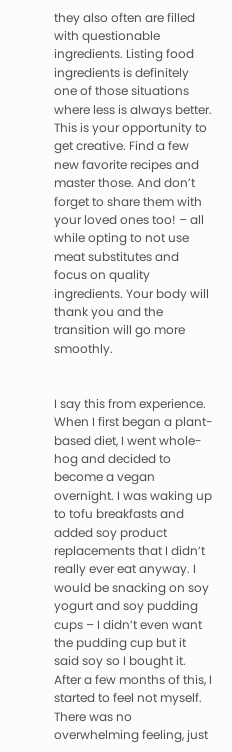they also often are filled with questionable ingredients. Listing food ingredients is definitely one of those situations where less is always better. This is your opportunity to get creative. Find a few new favorite recipes and master those. And don’t forget to share them with your loved ones too! – all while opting to not use meat substitutes and focus on quality ingredients. Your body will thank you and the transition will go more smoothly.


I say this from experience. When I first began a plant-based diet, I went whole-hog and decided to become a vegan overnight. I was waking up to tofu breakfasts and added soy product replacements that I didn’t really ever eat anyway. I would be snacking on soy yogurt and soy pudding cups – I didn’t even want the pudding cup but it said soy so I bought it. After a few months of this, I started to feel not myself. There was no overwhelming feeling, just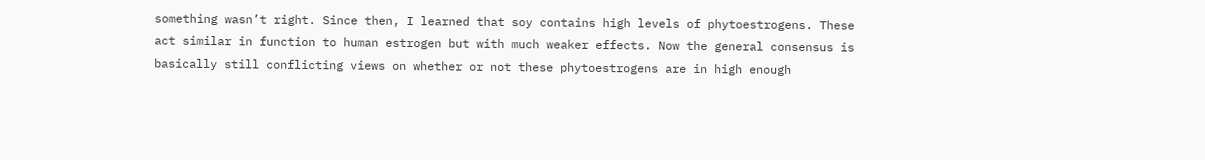something wasn’t right. Since then, I learned that soy contains high levels of phytoestrogens. These act similar in function to human estrogen but with much weaker effects. Now the general consensus is basically still conflicting views on whether or not these phytoestrogens are in high enough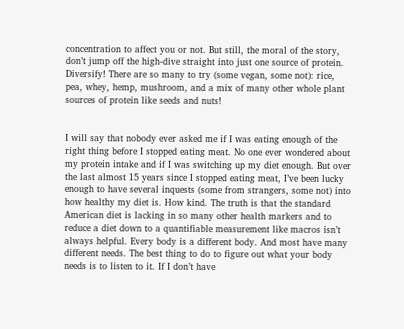concentration to affect you or not. But still, the moral of the story, don’t jump off the high-dive straight into just one source of protein. Diversify! There are so many to try (some vegan, some not): rice, pea, whey, hemp, mushroom, and a mix of many other whole plant sources of protein like seeds and nuts!


I will say that nobody ever asked me if I was eating enough of the right thing before I stopped eating meat. No one ever wondered about my protein intake and if I was switching up my diet enough. But over the last almost 15 years since I stopped eating meat, I’ve been lucky enough to have several inquests (some from strangers, some not) into how healthy my diet is. How kind. The truth is that the standard American diet is lacking in so many other health markers and to reduce a diet down to a quantifiable measurement like macros isn’t always helpful. Every body is a different body. And most have many different needs. The best thing to do to figure out what your body needs is to listen to it. If I don’t have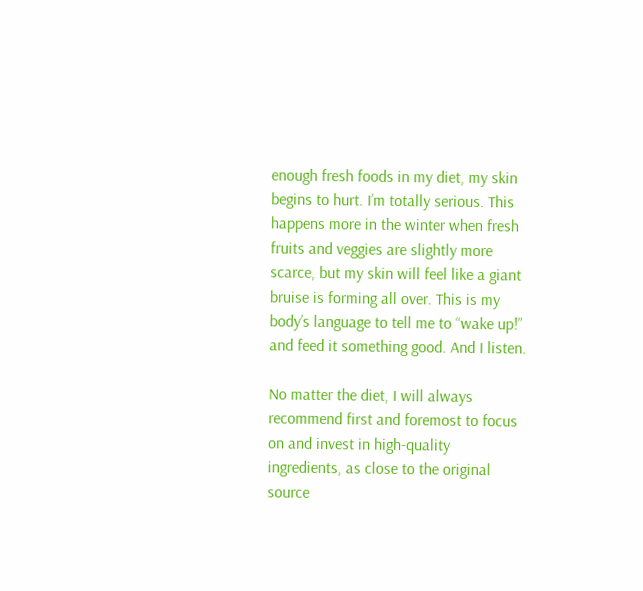enough fresh foods in my diet, my skin begins to hurt. I’m totally serious. This happens more in the winter when fresh fruits and veggies are slightly more scarce, but my skin will feel like a giant bruise is forming all over. This is my body’s language to tell me to “wake up!” and feed it something good. And I listen.

No matter the diet, I will always recommend first and foremost to focus on and invest in high-quality ingredients, as close to the original source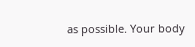as possible. Your body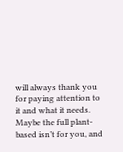will always thank you for paying attention to it and what it needs. Maybe the full plant-based isn’t for you, and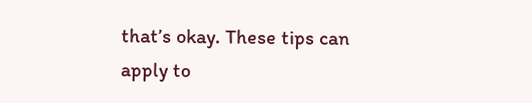that’s okay. These tips can apply to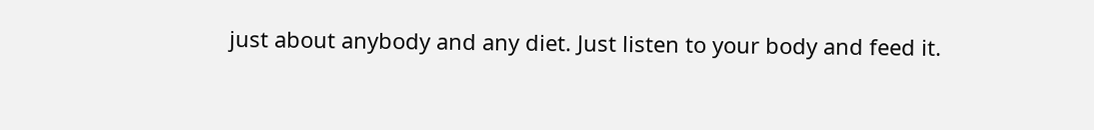just about anybody and any diet. Just listen to your body and feed it.